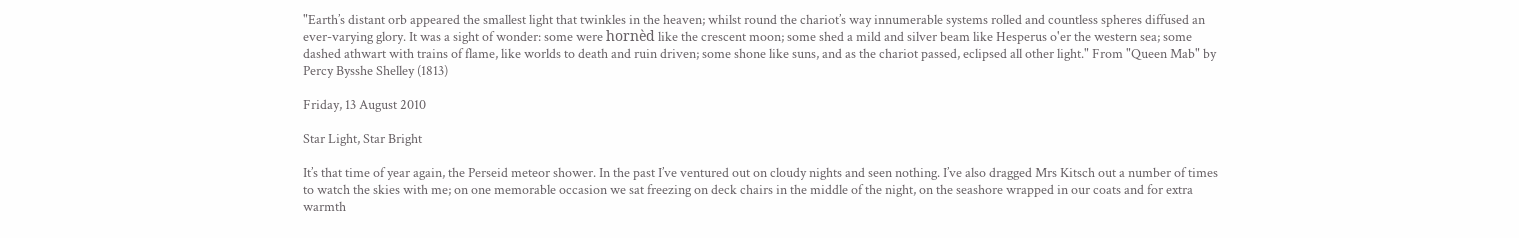"Earth’s distant orb appeared the smallest light that twinkles in the heaven; whilst round the chariot’s way innumerable systems rolled and countless spheres diffused an ever-varying glory. It was a sight of wonder: some were hornèd like the crescent moon; some shed a mild and silver beam like Hesperus o'er the western sea; some dashed athwart with trains of flame, like worlds to death and ruin driven; some shone like suns, and as the chariot passed, eclipsed all other light." From "Queen Mab" by Percy Bysshe Shelley (1813)

Friday, 13 August 2010

Star Light, Star Bright

It’s that time of year again, the Perseid meteor shower. In the past I’ve ventured out on cloudy nights and seen nothing. I’ve also dragged Mrs Kitsch out a number of times to watch the skies with me; on one memorable occasion we sat freezing on deck chairs in the middle of the night, on the seashore wrapped in our coats and for extra warmth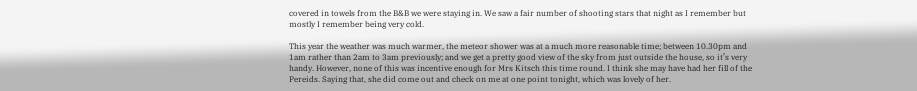covered in towels from the B&B we were staying in. We saw a fair number of shooting stars that night as I remember but mostly I remember being very cold.

This year the weather was much warmer, the meteor shower was at a much more reasonable time; between 10.30pm and 1am rather than 2am to 3am previously; and we get a pretty good view of the sky from just outside the house, so it’s very handy. However, none of this was incentive enough for Mrs Kitsch this time round. I think she may have had her fill of the Pereids. Saying that, she did come out and check on me at one point tonight, which was lovely of her.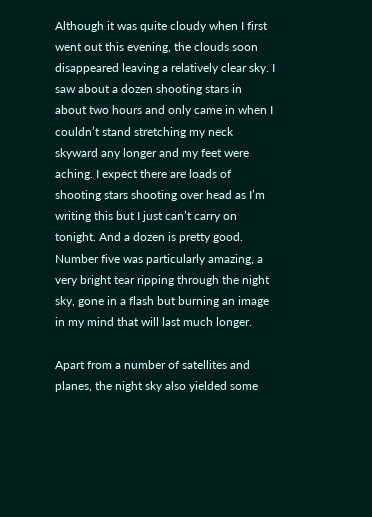Although it was quite cloudy when I first went out this evening, the clouds soon disappeared leaving a relatively clear sky. I saw about a dozen shooting stars in about two hours and only came in when I couldn’t stand stretching my neck skyward any longer and my feet were aching. I expect there are loads of shooting stars shooting over head as I’m writing this but I just can’t carry on tonight. And a dozen is pretty good. Number five was particularly amazing, a very bright tear ripping through the night sky, gone in a flash but burning an image in my mind that will last much longer.

Apart from a number of satellites and planes, the night sky also yielded some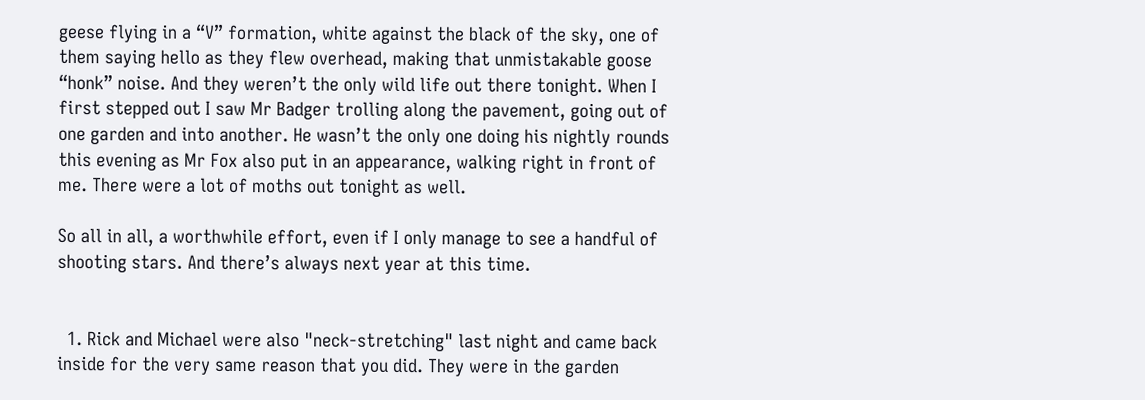geese flying in a “V” formation, white against the black of the sky, one of them saying hello as they flew overhead, making that unmistakable goose “honk” noise. And they weren’t the only wild life out there tonight. When I first stepped out I saw Mr Badger trolling along the pavement, going out of one garden and into another. He wasn’t the only one doing his nightly rounds this evening as Mr Fox also put in an appearance, walking right in front of me. There were a lot of moths out tonight as well.

So all in all, a worthwhile effort, even if I only manage to see a handful of shooting stars. And there’s always next year at this time.


  1. Rick and Michael were also "neck-stretching" last night and came back inside for the very same reason that you did. They were in the garden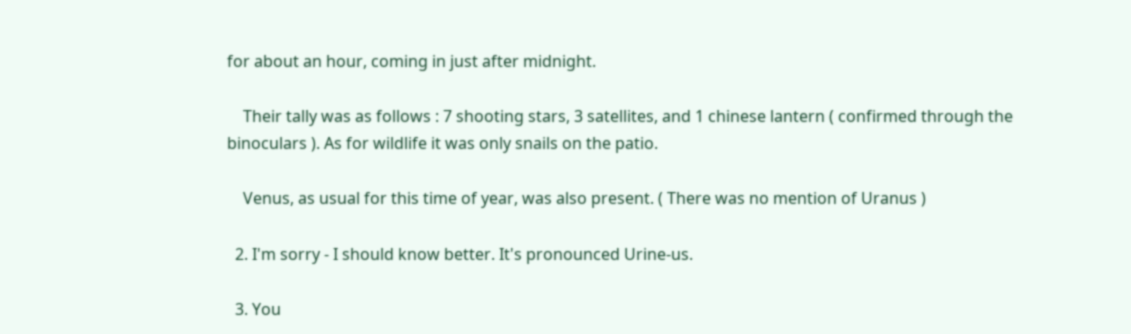for about an hour, coming in just after midnight.

    Their tally was as follows : 7 shooting stars, 3 satellites, and 1 chinese lantern ( confirmed through the binoculars ). As for wildlife it was only snails on the patio.

    Venus, as usual for this time of year, was also present. ( There was no mention of Uranus )

  2. I'm sorry - I should know better. It's pronounced Urine-us.

  3. You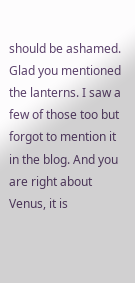should be ashamed. Glad you mentioned the lanterns. I saw a few of those too but forgot to mention it in the blog. And you are right about Venus, it is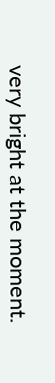very bright at the moment.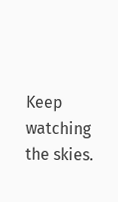Keep watching the skies.